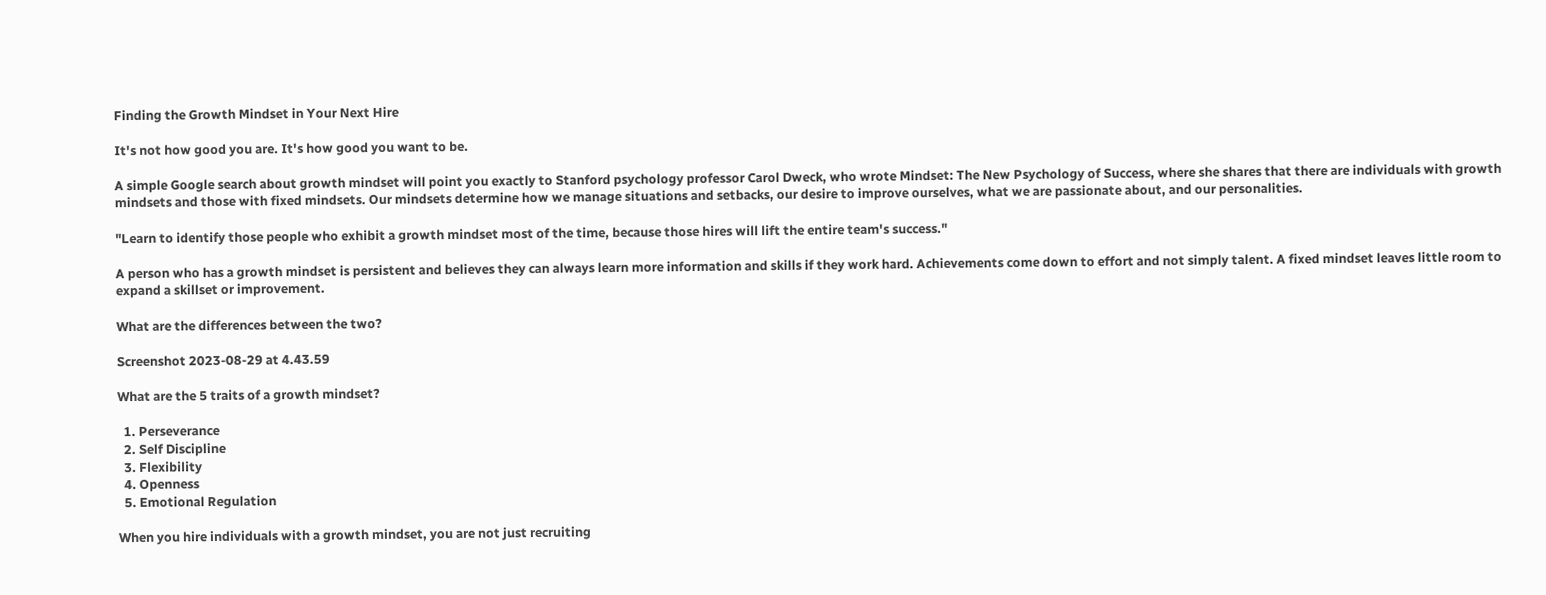Finding the Growth Mindset in Your Next Hire

It's not how good you are. It's how good you want to be.

A simple Google search about growth mindset will point you exactly to Stanford psychology professor Carol Dweck, who wrote Mindset: The New Psychology of Success, where she shares that there are individuals with growth mindsets and those with fixed mindsets. Our mindsets determine how we manage situations and setbacks, our desire to improve ourselves, what we are passionate about, and our personalities.

"Learn to identify those people who exhibit a growth mindset most of the time, because those hires will lift the entire team's success."

A person who has a growth mindset is persistent and believes they can always learn more information and skills if they work hard. Achievements come down to effort and not simply talent. A fixed mindset leaves little room to expand a skillset or improvement.

What are the differences between the two?

Screenshot 2023-08-29 at 4.43.59

What are the 5 traits of a growth mindset?

  1. Perseverance
  2. Self Discipline
  3. Flexibility
  4. Openness
  5. Emotional Regulation

When you hire individuals with a growth mindset, you are not just recruiting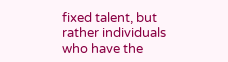fixed talent, but rather individuals who have the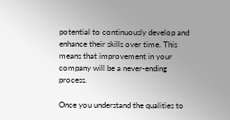potential to continuously develop and enhance their skills over time. This means that improvement in your company will be a never-ending process.

Once you understand the qualities to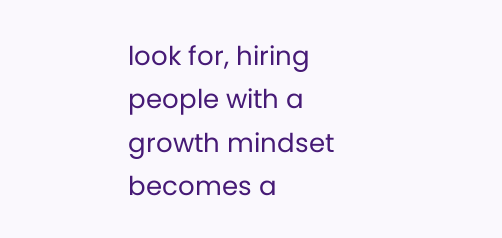look for, hiring people with a growth mindset becomes a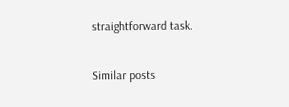straightforward task.

Similar posts